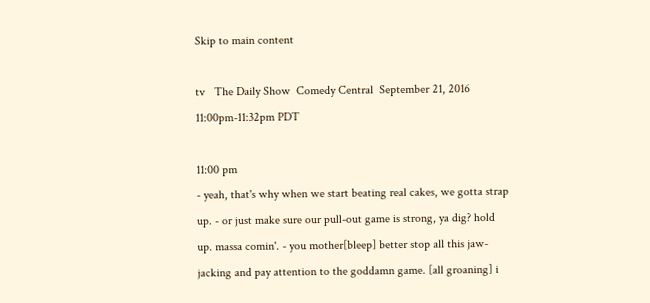Skip to main content

tv   The Daily Show  Comedy Central  September 21, 2016 11:00pm-11:32pm PDT

11:00 pm
- yeah, that's why when we start beating real cakes, we gotta strap up. - or just make sure our pull-out game is strong, ya dig? hold up. massa comin'. - you mother[bleep] better stop all this jaw-jacking and pay attention to the goddamn game. [all groaning] i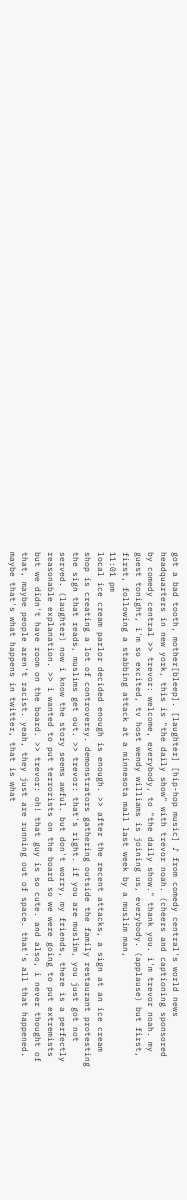got a bad tooth, mother[bleep]. [laughter] [hip-hop music] ♪ from comedy central's world news headquarters in new york, this is "the daily show" with trevor noah. (cheers and captioning sponsored by comedy central >> trevor: welcome, everybody, to "the daily show." thank you. i'm trevor noah. my guest tonight, i'm so excited, tv host wendy williams is joining us, everybody. (applause) but first, first, following a stabbing attack at a minnesota mall last week by a muslim man,
11:01 pm
local ice cream parlor decided enough is enough. >> after the recent attacks, a sign at an ice cream shop is creating a lot of controversy. demonstrators gathering outside the family restaurant protesting the sign that reads, muslims get out. >> trevor: that's right. if you are muslim, you just got not served. (laughter) now i know the story seems awful. but don't worry, my friends, there is a perfectly reasonable explanation. >> i wanted to put terrorists on the board so we were going to put extremists but we didn't have room on the board. >> trevor: oh! that guy is so cute. and also, i never thought of that, maybe people aren't racist. yeah, they just are running out of space. that's all that happened. maybe that's what happens in twitter, that is what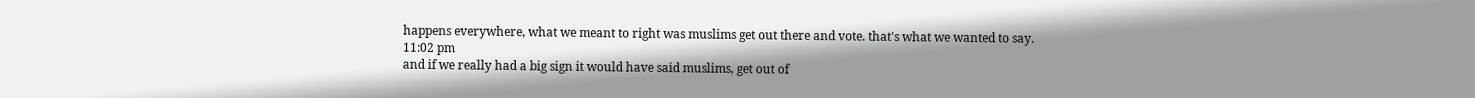happens everywhere, what we meant to right was muslims get out there and vote. that's what we wanted to say.
11:02 pm
and if we really had a big sign it would have said muslims, get out of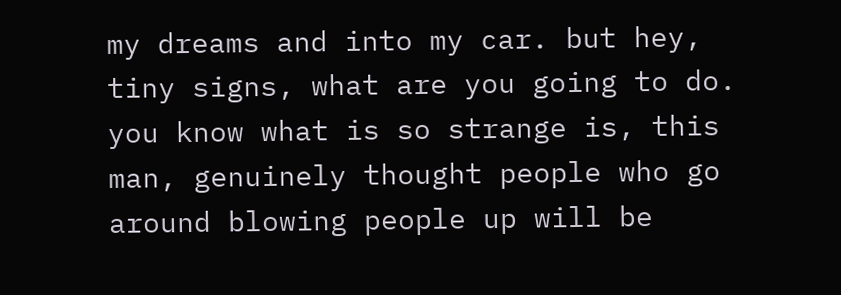my dreams and into my car. but hey, tiny signs, what are you going to do. you know what is so strange is, this man, genuinely thought people who go around blowing people up will be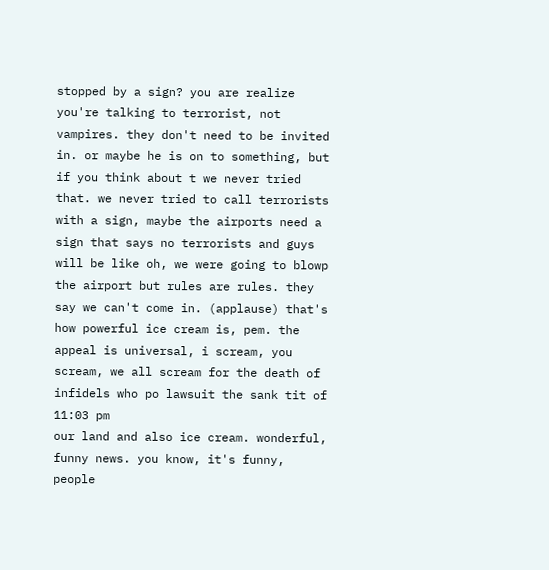stopped by a sign? you are realize you're talking to terrorist, not vampires. they don't need to be invited in. or maybe he is on to something, but if you think about t we never tried that. we never tried to call terrorists with a sign, maybe the airports need a sign that says no terrorists and guys will be like oh, we were going to blowp the airport but rules are rules. they say we can't come in. (applause) that's how powerful ice cream is, pem. the appeal is universal, i scream, you scream, we all scream for the death of infidels who po lawsuit the sank tit of
11:03 pm
our land and also ice cream. wonderful, funny news. you know, it's funny, people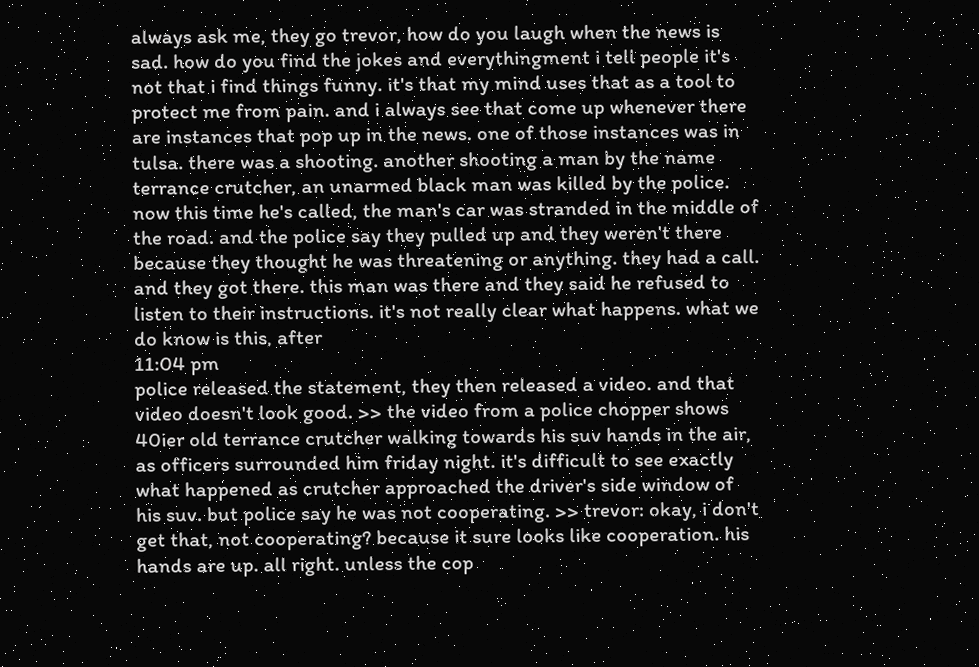always ask me, they go trevor, how do you laugh when the news is sad. how do you find the jokes and everythingment i tell people it's not that i find things funny. it's that my mind uses that as a tool to protect me from pain. and i always see that come up whenever there are instances that pop up in the news. one of those instances was in tulsa. there was a shooting. another shooting a man by the name terrance crutcher, an unarmed black man was killed by the police. now this time he's called, the man's car was stranded in the middle of the road. and the police say they pulled up and they weren't there because they thought he was threatening or anything. they had a call. and they got there. this man was there and they said he refused to listen to their instructions. it's not really clear what happens. what we do know is this, after
11:04 pm
police released the statement, they then released a video. and that video doesn't look good. >> the video from a police chopper shows 40ier old terrance crutcher walking towards his suv hands in the air, as officers surrounded him friday night. it's difficult to see exactly what happened as crutcher approached the driver's side window of his suv. but police say he was not cooperating. >> trevor: okay, i don't get that, not cooperating? because it sure looks like cooperation. his hands are up. all right. unless the cop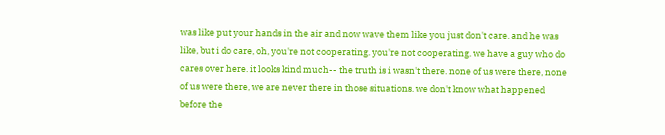was like put your hands in the air and now wave them like you just don't care. and he was like, but i do care, oh, you're not cooperating. you're not cooperating. we have a guy who do cares over here. it looks kind much-- the truth is i wasn't there. none of us were there, none of us were there, we are never there in those situations. we don't know what happened before the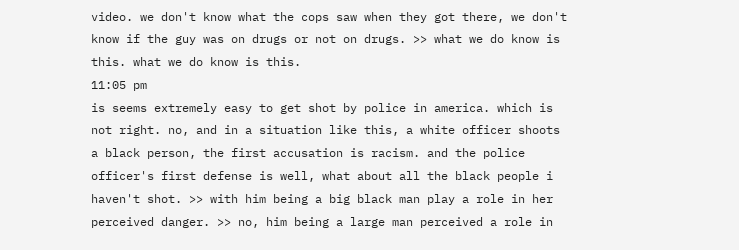video. we don't know what the cops saw when they got there, we don't know if the guy was on drugs or not on drugs. >> what we do know is this. what we do know is this.
11:05 pm
is seems extremely easy to get shot by police in america. which is not right. no, and in a situation like this, a white officer shoots a black person, the first accusation is racism. and the police officer's first defense is well, what about all the black people i haven't shot. >> with him being a big black man play a role in her perceived danger. >> no, him being a large man perceived a role in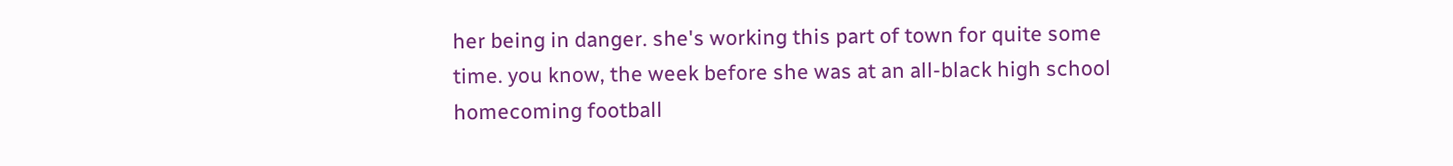her being in danger. she's working this part of town for quite some time. you know, the week before she was at an all-black high school homecoming football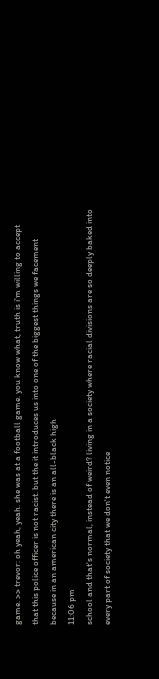game. >> trevor: oh yeah, yeah. she was at a football game. you know what, truth is i'm willing to accept that this police officer is not racist. but the it introduces us into one of the biggest things we facement because in an american city there is an all-black high
11:06 pm
school and that's normal, instead of weird? living in a society where racial divisions are so deeply baked into every part of society that we don't even notice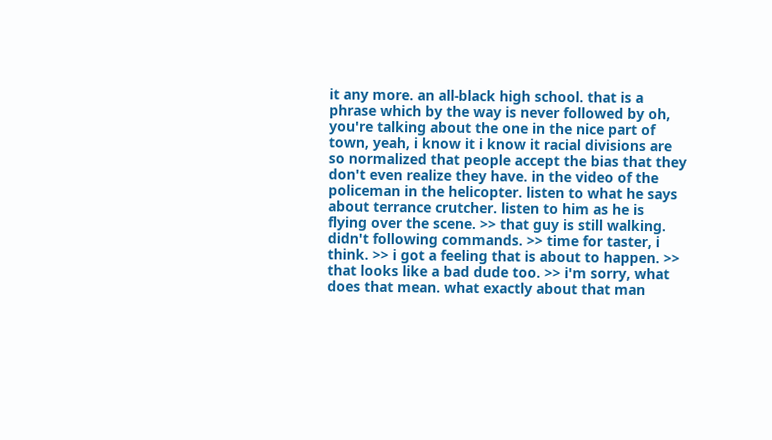it any more. an all-black high school. that is a phrase which by the way is never followed by oh, you're talking about the one in the nice part of town, yeah, i know it i know it racial divisions are so normalized that people accept the bias that they don't even realize they have. in the video of the policeman in the helicopter. listen to what he says about terrance crutcher. listen to him as he is flying over the scene. >> that guy is still walking. didn't following commands. >> time for taster, i think. >> i got a feeling that is about to happen. >> that looks like a bad dude too. >> i'm sorry, what does that mean. what exactly about that man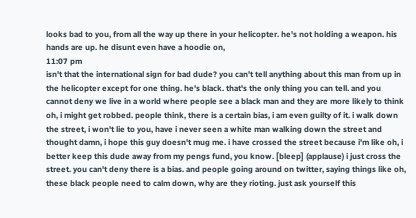looks bad to you, from all the way up there in your helicopter. he's not holding a weapon. his hands are up. he disunt even have a hoodie on,
11:07 pm
isn't that the international sign for bad dude? you can't tell anything about this man from up in the helicopter except for one thing. he's black. that's the only thing you can tell. and you cannot deny we live in a world where people see a black man and they are more likely to think oh, i might get robbed. people think, there is a certain bias, i am even guilty of it. i walk down the street, i won't lie to you, have i never seen a white man walking down the street and thought damn, i hope this guy doesn't mug me. i have crossed the street because i'm like oh, i better keep this dude away from my pengs fund, you know. [bleep] (applause) i just cross the street. you can't deny there is a bias. and people going around on twitter, saying things like oh, these black people need to calm down, why are they rioting. just ask yourself this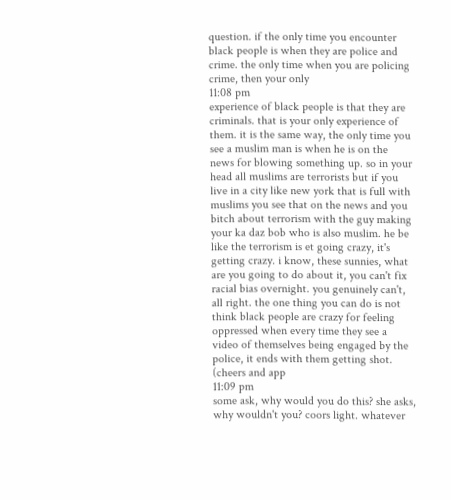question. if the only time you encounter black people is when they are police and crime. the only time when you are policing crime, then your only
11:08 pm
experience of black people is that they are criminals. that is your only experience of them. it is the same way, the only time you see a muslim man is when he is on the news for blowing something up. so in your head all muslims are terrorists but if you live in a city like new york that is full with muslims you see that on the news and you bitch about terrorism with the guy making your ka daz bob who is also muslim. he be like the terrorism is et going crazy, it's getting crazy. i know, these sunnies, what are you going to do about it, you can't fix racial bias overnight. you genuinely can't, all right. the one thing you can do is not think black people are crazy for feeling oppressed when every time they see a video of themselves being engaged by the police, it ends with them getting shot. (cheers and app
11:09 pm
some ask, why would you do this? she asks, why wouldn't you? coors light. whatever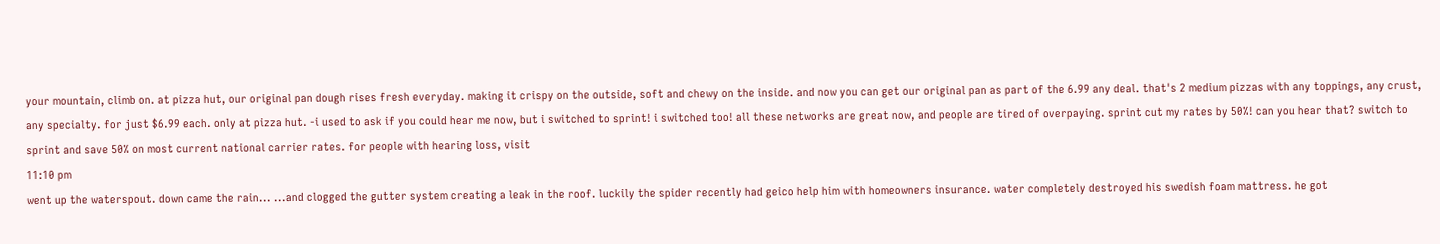your mountain, climb on. at pizza hut, our original pan dough rises fresh everyday. making it crispy on the outside, soft and chewy on the inside. and now you can get our original pan as part of the 6.99 any deal. that's 2 medium pizzas with any toppings, any crust, any specialty. for just $6.99 each. only at pizza hut. -i used to ask if you could hear me now, but i switched to sprint! i switched too! all these networks are great now, and people are tired of overpaying. sprint cut my rates by 50%! can you hear that? switch to sprint and save 50% on most current national carrier rates. for people with hearing loss, visit
11:10 pm
went up the waterspout. down came the rain... ...and clogged the gutter system creating a leak in the roof. luckily the spider recently had geico help him with homeowners insurance. water completely destroyed his swedish foam mattress. he got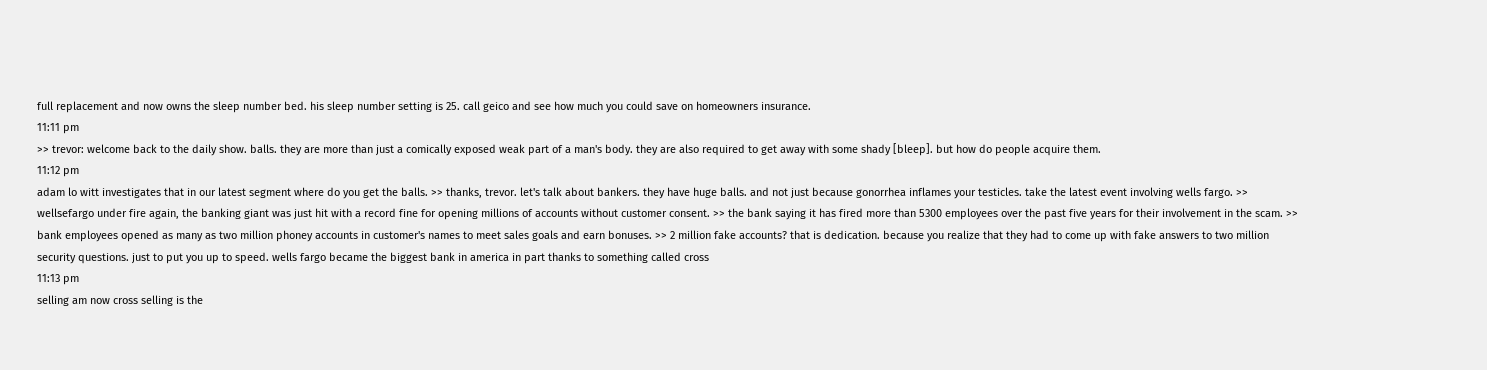full replacement and now owns the sleep number bed. his sleep number setting is 25. call geico and see how much you could save on homeowners insurance.
11:11 pm
>> trevor: welcome back to the daily show. balls. they are more than just a comically exposed weak part of a man's body. they are also required to get away with some shady [bleep]. but how do people acquire them.
11:12 pm
adam lo witt investigates that in our latest segment where do you get the balls. >> thanks, trevor. let's talk about bankers. they have huge balls. and not just because gonorrhea inflames your testicles. take the latest event involving wells fargo. >> wellsefargo under fire again, the banking giant was just hit with a record fine for opening millions of accounts without customer consent. >> the bank saying it has fired more than 5300 employees over the past five years for their involvement in the scam. >> bank employees opened as many as two million phoney accounts in customer's names to meet sales goals and earn bonuses. >> 2 million fake accounts? that is dedication. because you realize that they had to come up with fake answers to two million security questions. just to put you up to speed. wells fargo became the biggest bank in america in part thanks to something called cross
11:13 pm
selling am now cross selling is the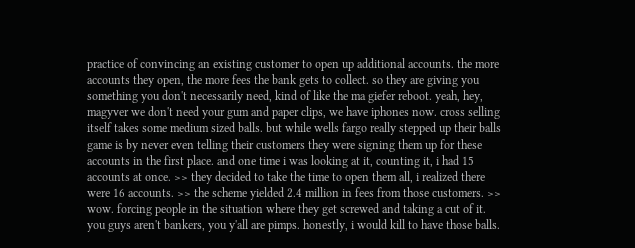practice of convincing an existing customer to open up additional accounts. the more accounts they open, the more fees the bank gets to collect. so they are giving you something you don't necessarily need, kind of like the ma giefer reboot. yeah, hey, magyver we don't need your gum and paper clips, we have iphones now. cross selling itself takes some medium sized balls. but while wells fargo really stepped up their balls game is by never even telling their customers they were signing them up for these accounts in the first place. and one time i was looking at it, counting it, i had 15 accounts at once. >> they decided to take the time to open them all, i realized there were 16 accounts. >> the scheme yielded 2.4 million in fees from those customers. >> wow. forcing people in the situation where they get screwed and taking a cut of it. you guys aren't bankers, you y'all are pimps. honestly, i would kill to have those balls.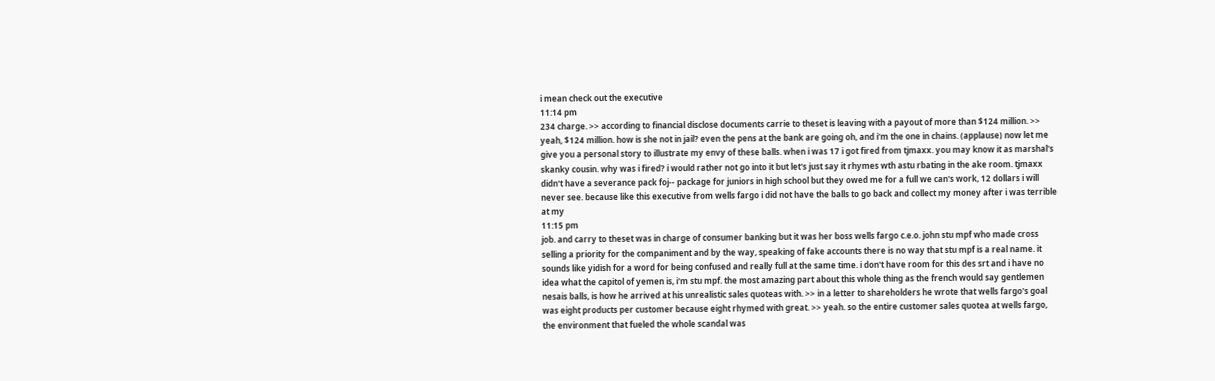i mean check out the executive
11:14 pm
234 charge. >> according to financial disclose documents carrie to theset is leaving with a payout of more than $124 million. >> yeah, $124 million. how is she not in jail? even the pens at the bank are going oh, and i'm the one in chains. (applause) now let me give you a personal story to illustrate my envy of these balls. when i was 17 i got fired from tjmaxx. you may know it as marshal's skanky cousin. why was i fired? i would rather not go into it but let's just say it rhymes wth astu rbating in the ake room. tjmaxx didn't have a severance pack foj-- package for juniors in high school but they owed me for a full we can's work, 12 dollars i will never see. because like this executive from wells fargo i did not have the balls to go back and collect my money after i was terrible at my
11:15 pm
job. and carry to theset was in charge of consumer banking but it was her boss wells fargo c.e.o. john stu mpf who made cross selling a priority for the companiment and by the way, speaking of fake accounts there is no way that stu mpf is a real name. it sounds like yidish for a word for being confused and really full at the same time. i don't have room for this des srt and i have no idea what the capitol of yemen is, i'm stu mpf. the most amazing part about this whole thing as the french would say gentlemen nesais balls, is how he arrived at his unrealistic sales quoteas with. >> in a letter to shareholders he wrote that wells fargo's goal was eight products per customer because eight rhymed with great. >> yeah. so the entire customer sales quotea at wells fargo, the environment that fueled the whole scandal was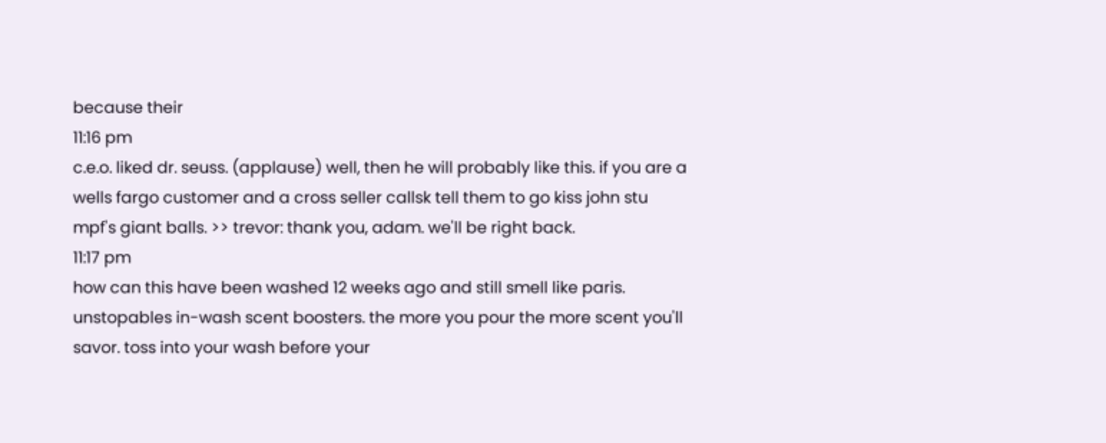because their
11:16 pm
c.e.o. liked dr. seuss. (applause) well, then he will probably like this. if you are a wells fargo customer and a cross seller callsk tell them to go kiss john stu mpf's giant balls. >> trevor: thank you, adam. we'll be right back.
11:17 pm
how can this have been washed 12 weeks ago and still smell like paris. unstopables in-wash scent boosters. the more you pour the more scent you'll savor. toss into your wash before your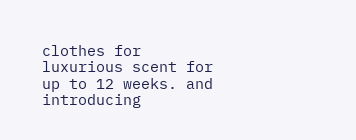clothes for luxurious scent for up to 12 weeks. and introducing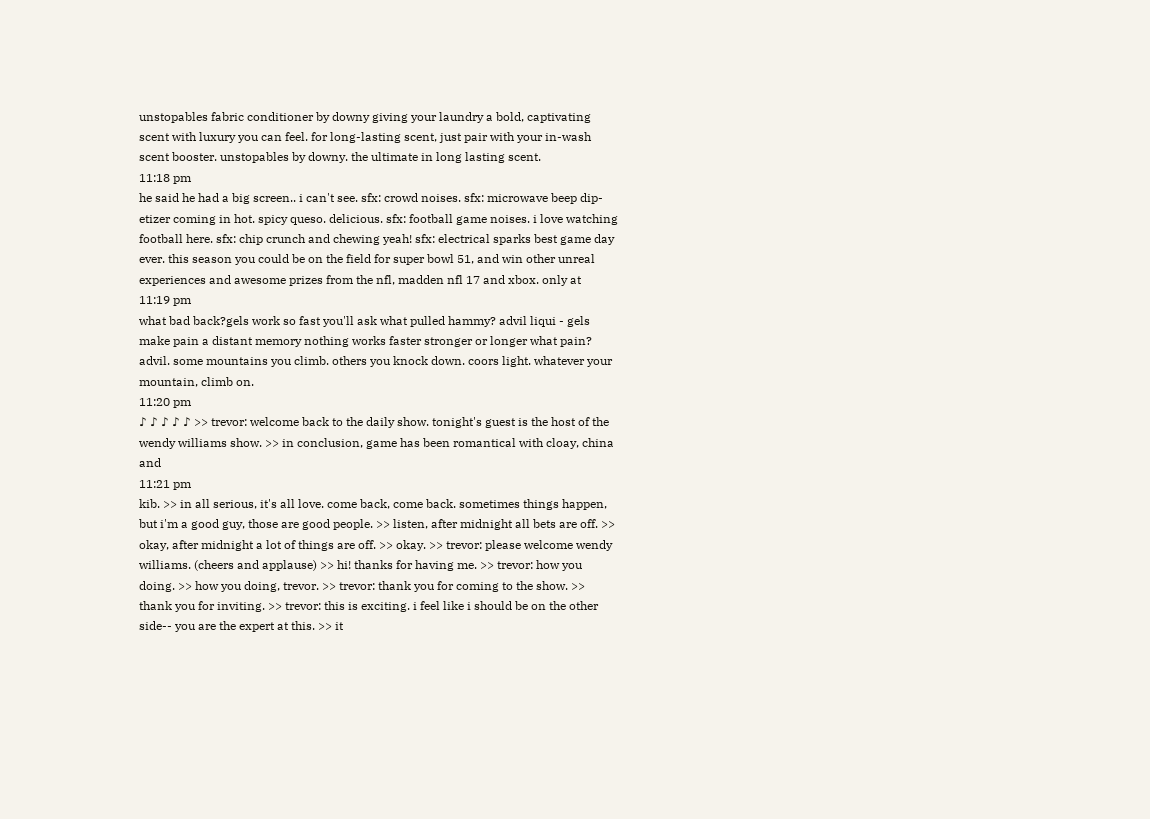unstopables fabric conditioner by downy giving your laundry a bold, captivating scent with luxury you can feel. for long-lasting scent, just pair with your in-wash scent booster. unstopables by downy. the ultimate in long lasting scent.
11:18 pm
he said he had a big screen.. i can't see. sfx: crowd noises. sfx: microwave beep dip-etizer coming in hot. spicy queso. delicious. sfx: football game noises. i love watching football here. sfx: chip crunch and chewing yeah! sfx: electrical sparks best game day ever. this season you could be on the field for super bowl 51, and win other unreal experiences and awesome prizes from the nfl, madden nfl 17 and xbox. only at
11:19 pm
what bad back?gels work so fast you'll ask what pulled hammy? advil liqui - gels make pain a distant memory nothing works faster stronger or longer what pain? advil. some mountains you climb. others you knock down. coors light. whatever your mountain, climb on.
11:20 pm
♪ ♪ ♪ ♪ ♪ >> trevor: welcome back to the daily show. tonight's guest is the host of the wendy williams show. >> in conclusion, game has been romantical with cloay, china and
11:21 pm
kib. >> in all serious, it's all love. come back, come back. sometimes things happen, but i'm a good guy, those are good people. >> listen, after midnight all bets are off. >> okay, after midnight a lot of things are off. >> okay. >> trevor: please welcome wendy williams. (cheers and applause) >> hi! thanks for having me. >> trevor: how you doing. >> how you doing, trevor. >> trevor: thank you for coming to the show. >> thank you for inviting. >> trevor: this is exciting. i feel like i should be on the other side-- you are the expert at this. >> it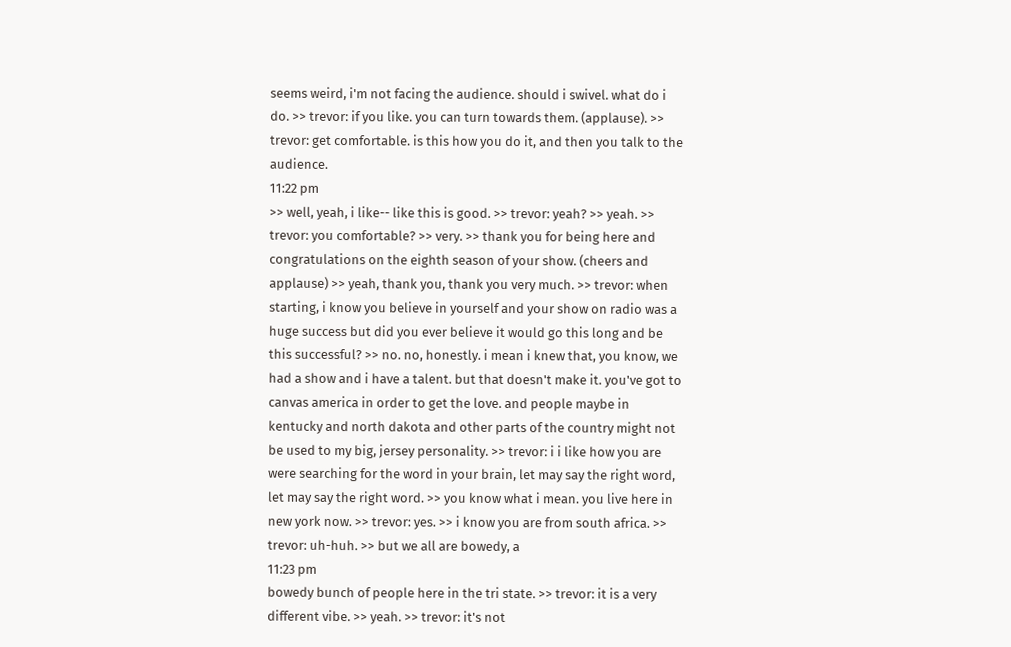seems weird, i'm not facing the audience. should i swivel. what do i do. >> trevor: if you like. you can turn towards them. (applause). >> trevor: get comfortable. is this how you do it, and then you talk to the audience.
11:22 pm
>> well, yeah, i like-- like this is good. >> trevor: yeah? >> yeah. >> trevor: you comfortable? >> very. >> thank you for being here and congratulations on the eighth season of your show. (cheers and applause) >> yeah, thank you, thank you very much. >> trevor: when starting, i know you believe in yourself and your show on radio was a huge success but did you ever believe it would go this long and be this successful? >> no. no, honestly. i mean i knew that, you know, we had a show and i have a talent. but that doesn't make it. you've got to canvas america in order to get the love. and people maybe in kentucky and north dakota and other parts of the country might not be used to my big, jersey personality. >> trevor: i i like how you are were searching for the word in your brain, let may say the right word, let may say the right word. >> you know what i mean. you live here in new york now. >> trevor: yes. >> i know you are from south africa. >> trevor: uh-huh. >> but we all are bowedy, a
11:23 pm
bowedy bunch of people here in the tri state. >> trevor: it is a very different vibe. >> yeah. >> trevor: it's not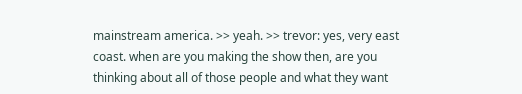mainstream america. >> yeah. >> trevor: yes, very east coast. when are you making the show then, are you thinking about all of those people and what they want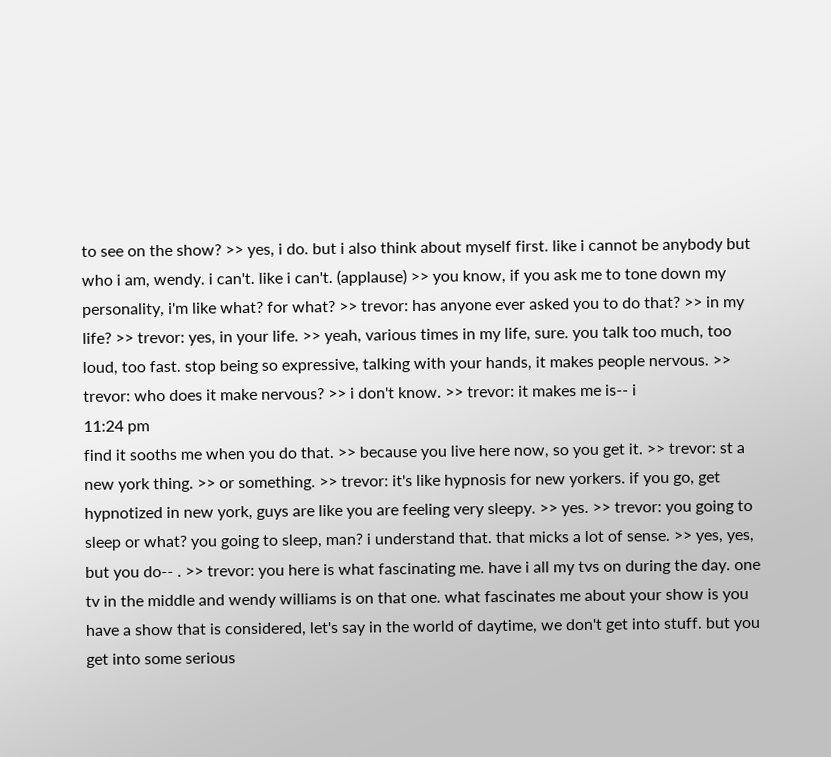to see on the show? >> yes, i do. but i also think about myself first. like i cannot be anybody but who i am, wendy. i can't. like i can't. (applause) >> you know, if you ask me to tone down my personality, i'm like what? for what? >> trevor: has anyone ever asked you to do that? >> in my life? >> trevor: yes, in your life. >> yeah, various times in my life, sure. you talk too much, too loud, too fast. stop being so expressive, talking with your hands, it makes people nervous. >> trevor: who does it make nervous? >> i don't know. >> trevor: it makes me is-- i
11:24 pm
find it sooths me when you do that. >> because you live here now, so you get it. >> trevor: st a new york thing. >> or something. >> trevor: it's like hypnosis for new yorkers. if you go, get hypnotized in new york, guys are like you are feeling very sleepy. >> yes. >> trevor: you going to sleep or what? you going to sleep, man? i understand that. that micks a lot of sense. >> yes, yes, but you do-- . >> trevor: you here is what fascinating me. have i all my tvs on during the day. one tv in the middle and wendy williams is on that one. what fascinates me about your show is you have a show that is considered, let's say in the world of daytime, we don't get into stuff. but you get into some serious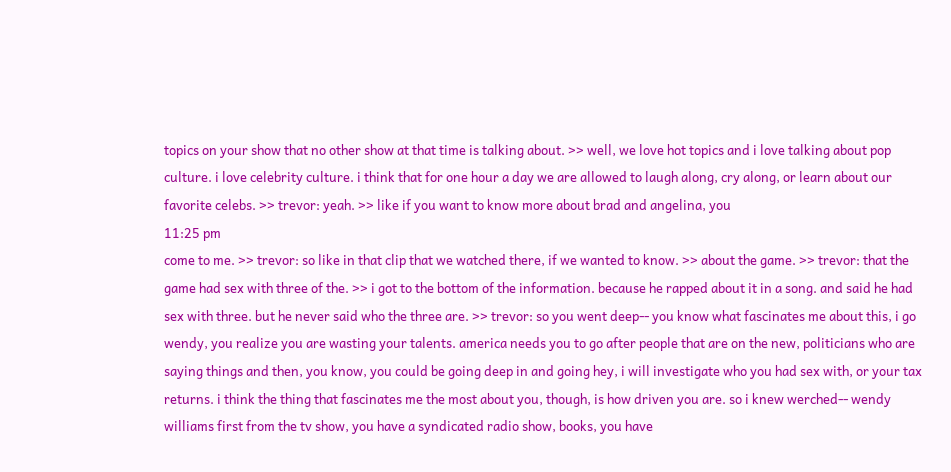topics on your show that no other show at that time is talking about. >> well, we love hot topics and i love talking about pop culture. i love celebrity culture. i think that for one hour a day we are allowed to laugh along, cry along, or learn about our favorite celebs. >> trevor: yeah. >> like if you want to know more about brad and angelina, you
11:25 pm
come to me. >> trevor: so like in that clip that we watched there, if we wanted to know. >> about the game. >> trevor: that the game had sex with three of the. >> i got to the bottom of the information. because he rapped about it in a song. and said he had sex with three. but he never said who the three are. >> trevor: so you went deep-- you know what fascinates me about this, i go wendy, you realize you are wasting your talents. america needs you to go after people that are on the new, politicians who are saying things and then, you know, you could be going deep in and going hey, i will investigate who you had sex with, or your tax returns. i think the thing that fascinates me the most about you, though, is how driven you are. so i knew werched-- wendy williams first from the tv show, you have a syndicated radio show, books, you have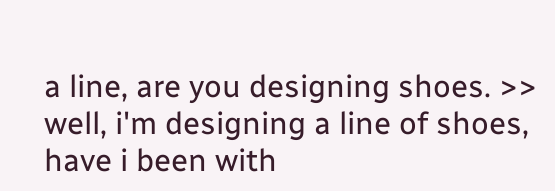a line, are you designing shoes. >> well, i'm designing a line of shoes, have i been with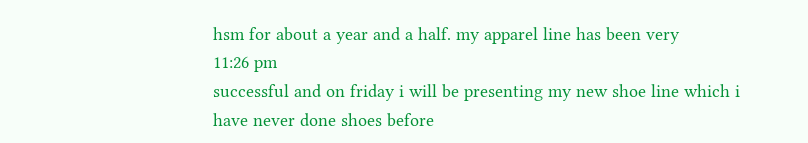hsm for about a year and a half. my apparel line has been very
11:26 pm
successful and on friday i will be presenting my new shoe line which i have never done shoes before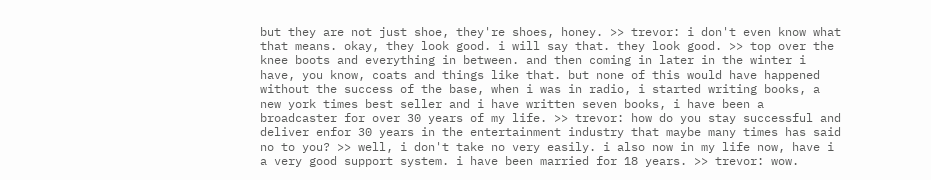but they are not just shoe, they're shoes, honey. >> trevor: i don't even know what that means. okay, they look good. i will say that. they look good. >> top over the knee boots and everything in between. and then coming in later in the winter i have, you know, coats and things like that. but none of this would have happened without the success of the base, when i was in radio, i started writing books, a new york times best seller and i have written seven books, i have been a broadcaster for over 30 years of my life. >> trevor: how do you stay successful and deliver enfor 30 years in the entertainment industry that maybe many times has said no to you? >> well, i don't take no very easily. i also now in my life now, have i a very good support system. i have been married for 18 years. >> trevor: wow.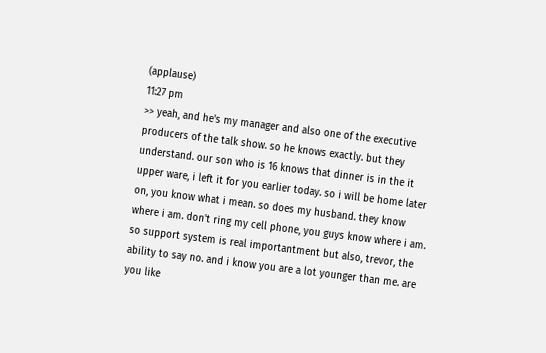(applause)
11:27 pm
>> yeah, and he's my manager and also one of the executive producers of the talk show. so he knows exactly. but they understand. our son who is 16 knows that dinner is in the it upper ware, i left it for you earlier today. so i will be home later on, you know what i mean. so does my husband. they know where i am. don't ring my cell phone, you guys know where i am. so support system is real importantment but also, trevor, the ability to say no. and i know you are a lot younger than me. are you like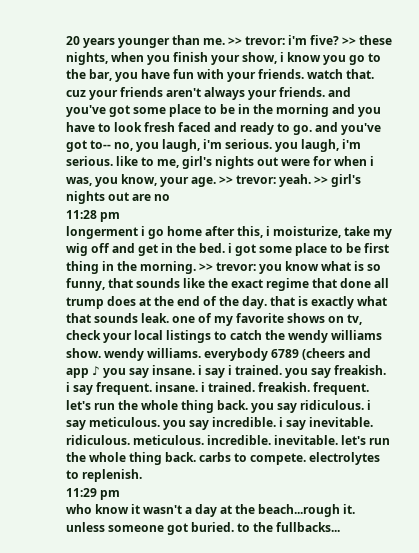20 years younger than me. >> trevor: i'm five? >> these nights, when you finish your show, i know you go to the bar, you have fun with your friends. watch that. cuz your friends aren't always your friends. and you've got some place to be in the morning and you have to look fresh faced and ready to go. and you've got to-- no, you laugh, i'm serious. you laugh, i'm serious. like to me, girl's nights out were for when i was, you know, your age. >> trevor: yeah. >> girl's nights out are no
11:28 pm
longerment i go home after this, i moisturize, take my wig off and get in the bed. i got some place to be first thing in the morning. >> trevor: you know what is so funny, that sounds like the exact regime that done all trump does at the end of the day. that is exactly what that sounds leak. one of my favorite shows on tv, check your local listings to catch the wendy williams show. wendy williams. everybody 6789 (cheers and app ♪ you say insane. i say i trained. you say freakish. i say frequent. insane. i trained. freakish. frequent. let's run the whole thing back. you say ridiculous. i say meticulous. you say incredible. i say inevitable. ridiculous. meticulous. incredible. inevitable. let's run the whole thing back. carbs to compete. electrolytes to replenish.
11:29 pm
who know it wasn't a day at the beach...rough it. unless someone got buried. to the fullbacks...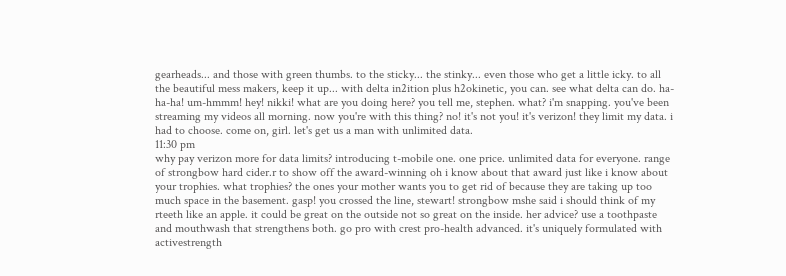gearheads... and those with green thumbs. to the sticky... the stinky... even those who get a little icky. to all the beautiful mess makers, keep it up... with delta in2ition plus h2okinetic, you can. see what delta can do. ha-ha-ha! um-hmmm! hey! nikki! what are you doing here? you tell me, stephen. what? i'm snapping. you've been streaming my videos all morning. now you're with this thing? no! it's not you! it's verizon! they limit my data. i had to choose. come on, girl. let's get us a man with unlimited data.
11:30 pm
why pay verizon more for data limits? introducing t-mobile one. one price. unlimited data for everyone. range of strongbow hard cider.r to show off the award-winning oh i know about that award just like i know about your trophies. what trophies? the ones your mother wants you to get rid of because they are taking up too much space in the basement. gasp! you crossed the line, stewart! strongbow mshe said i should think of my rteeth like an apple. it could be great on the outside not so great on the inside. her advice? use a toothpaste and mouthwash that strengthens both. go pro with crest pro-health advanced. it's uniquely formulated with activestrength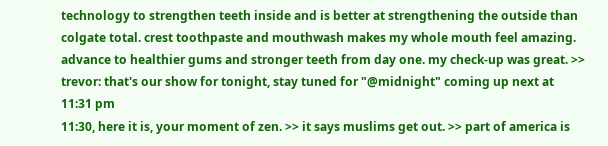technology to strengthen teeth inside and is better at strengthening the outside than colgate total. crest toothpaste and mouthwash makes my whole mouth feel amazing. advance to healthier gums and stronger teeth from day one. my check-up was great. >> trevor: that's our show for tonight, stay tuned for "@midnight" coming up next at
11:31 pm
11:30, here it is, your moment of zen. >> it says muslims get out. >> part of america is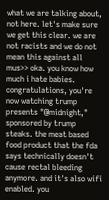what we are talking about, not here. let's make sure we get this clear. we are not racists and we do not mean this against all mus>> oka. you know how much i hate babies. congratulations, you're now watching trump presents "@midnight," sponsored by trump steaks. the meat based food product that the fda says technically doesn't cause rectal bleeding anymore. and it's also wifi enabled. you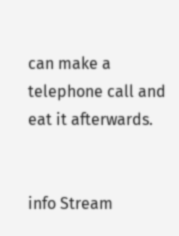can make a telephone call and eat it afterwards.


info Stream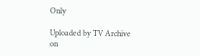Only

Uploaded by TV Archive on